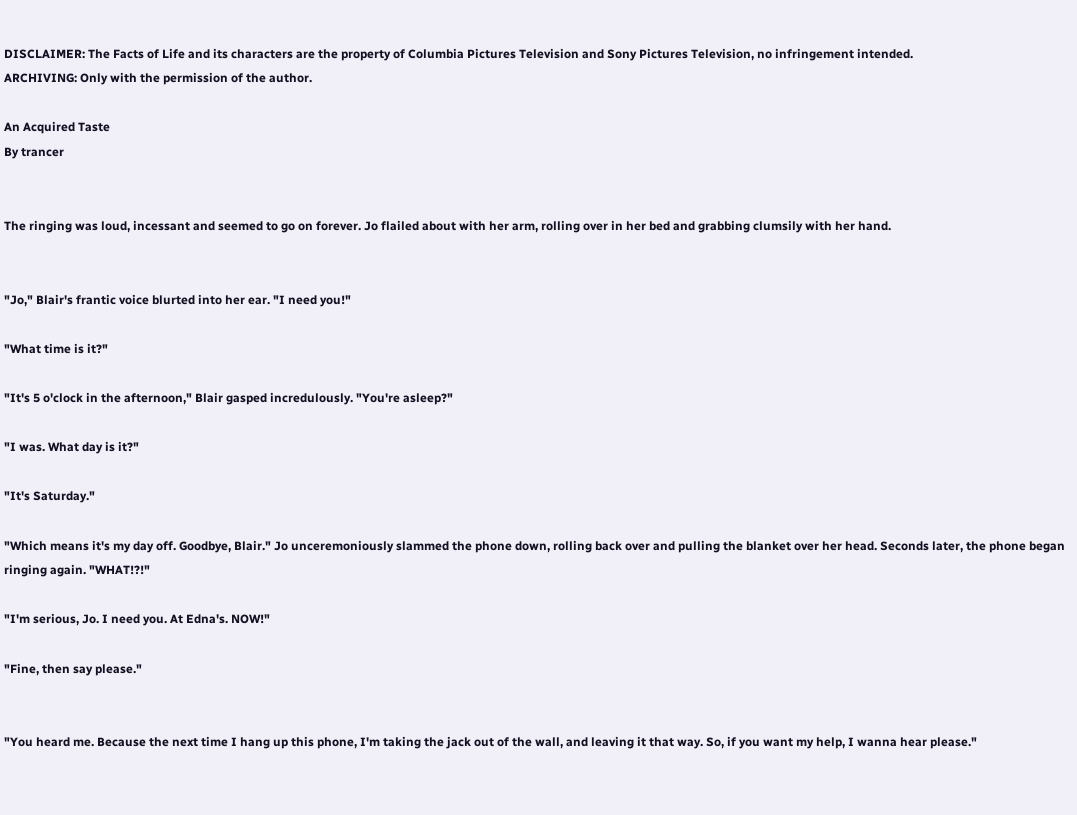DISCLAIMER: The Facts of Life and its characters are the property of Columbia Pictures Television and Sony Pictures Television, no infringement intended.
ARCHIVING: Only with the permission of the author.

An Acquired Taste
By trancer


The ringing was loud, incessant and seemed to go on forever. Jo flailed about with her arm, rolling over in her bed and grabbing clumsily with her hand.


"Jo," Blair's frantic voice blurted into her ear. "I need you!"

"What time is it?"

"It's 5 o'clock in the afternoon," Blair gasped incredulously. "You're asleep?"

"I was. What day is it?"

"It's Saturday."

"Which means it's my day off. Goodbye, Blair." Jo unceremoniously slammed the phone down, rolling back over and pulling the blanket over her head. Seconds later, the phone began ringing again. "WHAT!?!"

"I'm serious, Jo. I need you. At Edna's. NOW!"

"Fine, then say please."


"You heard me. Because the next time I hang up this phone, I'm taking the jack out of the wall, and leaving it that way. So, if you want my help, I wanna hear please."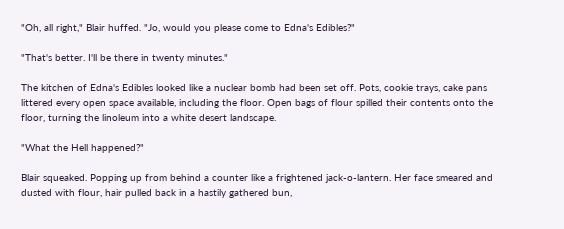"Oh, all right," Blair huffed. "Jo, would you please come to Edna's Edibles?"

"That's better. I'll be there in twenty minutes."

The kitchen of Edna's Edibles looked like a nuclear bomb had been set off. Pots, cookie trays, cake pans littered every open space available, including the floor. Open bags of flour spilled their contents onto the floor, turning the linoleum into a white desert landscape.

"What the Hell happened?"

Blair squeaked. Popping up from behind a counter like a frightened jack-o-lantern. Her face smeared and dusted with flour, hair pulled back in a hastily gathered bun,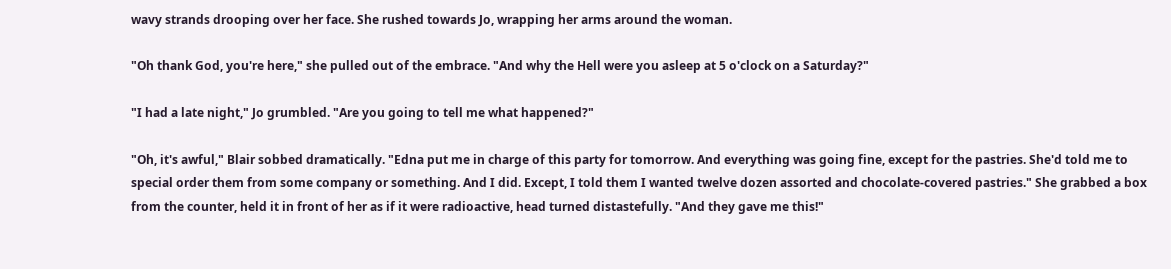wavy strands drooping over her face. She rushed towards Jo, wrapping her arms around the woman.

"Oh thank God, you're here," she pulled out of the embrace. "And why the Hell were you asleep at 5 o'clock on a Saturday?"

"I had a late night," Jo grumbled. "Are you going to tell me what happened?"

"Oh, it's awful," Blair sobbed dramatically. "Edna put me in charge of this party for tomorrow. And everything was going fine, except for the pastries. She'd told me to special order them from some company or something. And I did. Except, I told them I wanted twelve dozen assorted and chocolate-covered pastries." She grabbed a box from the counter, held it in front of her as if it were radioactive, head turned distastefully. "And they gave me this!"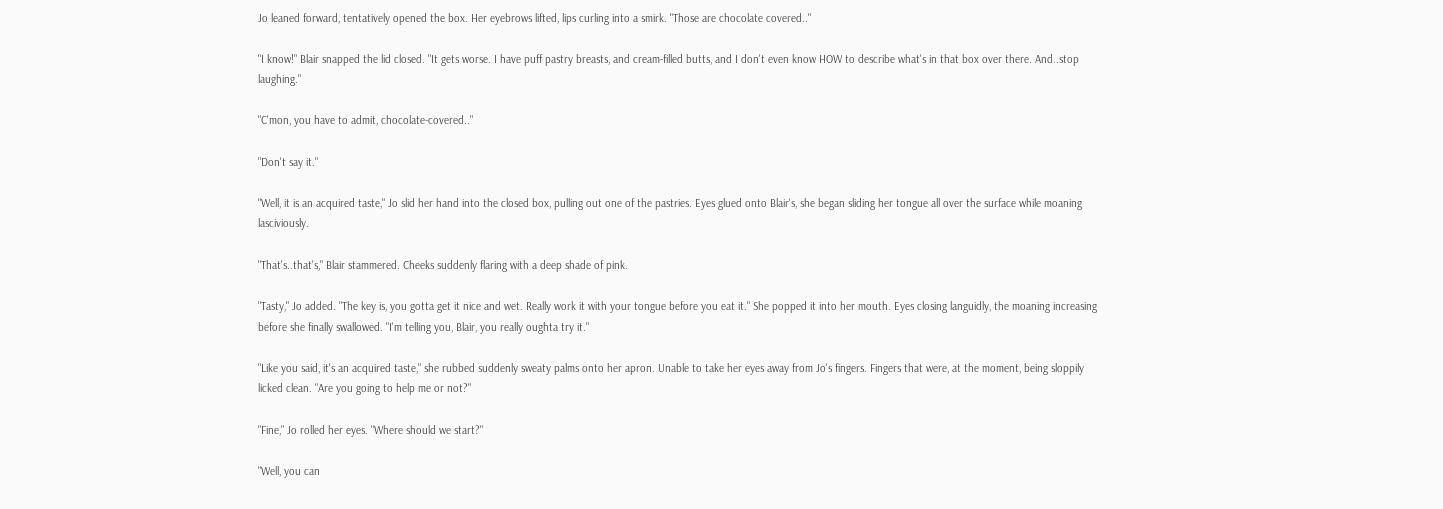Jo leaned forward, tentatively opened the box. Her eyebrows lifted, lips curling into a smirk. "Those are chocolate covered.."

"I know!" Blair snapped the lid closed. "It gets worse. I have puff pastry breasts, and cream-filled butts, and I don't even know HOW to describe what's in that box over there. And..stop laughing."

"C'mon, you have to admit, chocolate-covered.."

"Don't say it."

"Well, it is an acquired taste," Jo slid her hand into the closed box, pulling out one of the pastries. Eyes glued onto Blair's, she began sliding her tongue all over the surface while moaning lasciviously.

"That's..that's," Blair stammered. Cheeks suddenly flaring with a deep shade of pink.

"Tasty," Jo added. "The key is, you gotta get it nice and wet. Really work it with your tongue before you eat it." She popped it into her mouth. Eyes closing languidly, the moaning increasing before she finally swallowed. "I'm telling you, Blair, you really oughta try it."

"Like you said, it's an acquired taste," she rubbed suddenly sweaty palms onto her apron. Unable to take her eyes away from Jo's fingers. Fingers that were, at the moment, being sloppily licked clean. "Are you going to help me or not?"

"Fine," Jo rolled her eyes. "Where should we start?"

"Well, you can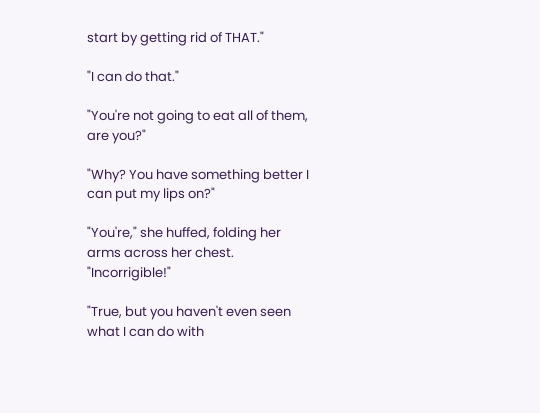start by getting rid of THAT."

"I can do that."

"You're not going to eat all of them, are you?"

"Why? You have something better I can put my lips on?"

"You're," she huffed, folding her arms across her chest. "Incorrigible!"

"True, but you haven't even seen what I can do with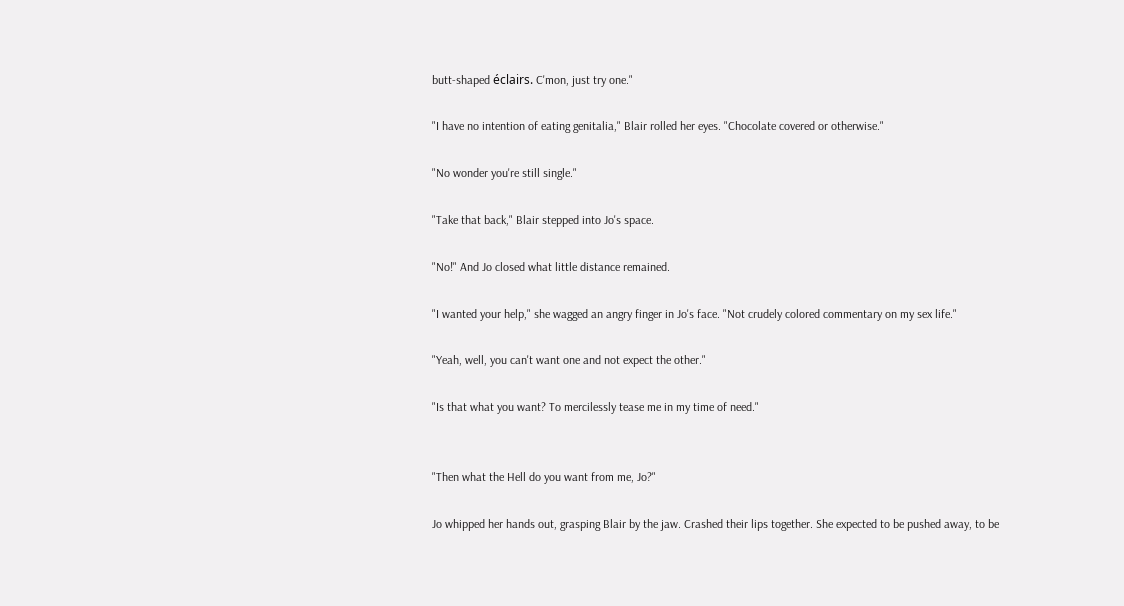butt-shaped éclairs. C'mon, just try one."

"I have no intention of eating genitalia," Blair rolled her eyes. "Chocolate covered or otherwise."

"No wonder you're still single."

"Take that back," Blair stepped into Jo's space.

"No!" And Jo closed what little distance remained.

"I wanted your help," she wagged an angry finger in Jo's face. "Not crudely colored commentary on my sex life."

"Yeah, well, you can't want one and not expect the other."

"Is that what you want? To mercilessly tease me in my time of need."


"Then what the Hell do you want from me, Jo?"

Jo whipped her hands out, grasping Blair by the jaw. Crashed their lips together. She expected to be pushed away, to be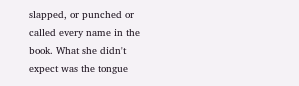slapped, or punched or called every name in the book. What she didn't expect was the tongue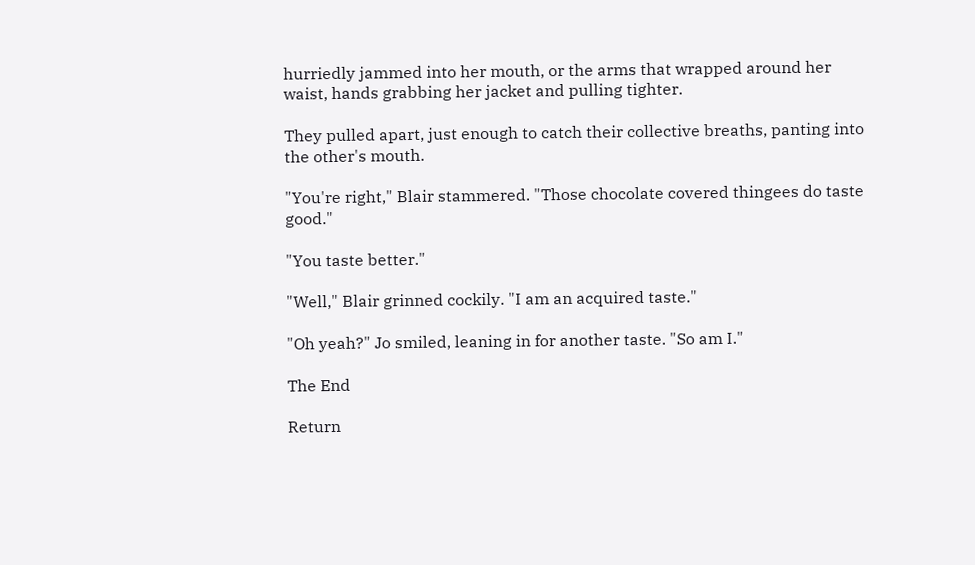hurriedly jammed into her mouth, or the arms that wrapped around her waist, hands grabbing her jacket and pulling tighter.

They pulled apart, just enough to catch their collective breaths, panting into the other's mouth.

"You're right," Blair stammered. "Those chocolate covered thingees do taste good."

"You taste better."

"Well," Blair grinned cockily. "I am an acquired taste."

"Oh yeah?" Jo smiled, leaning in for another taste. "So am I."

The End

Return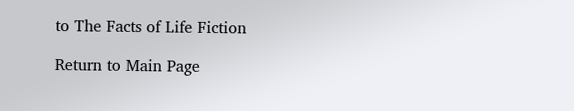to The Facts of Life Fiction

Return to Main Page